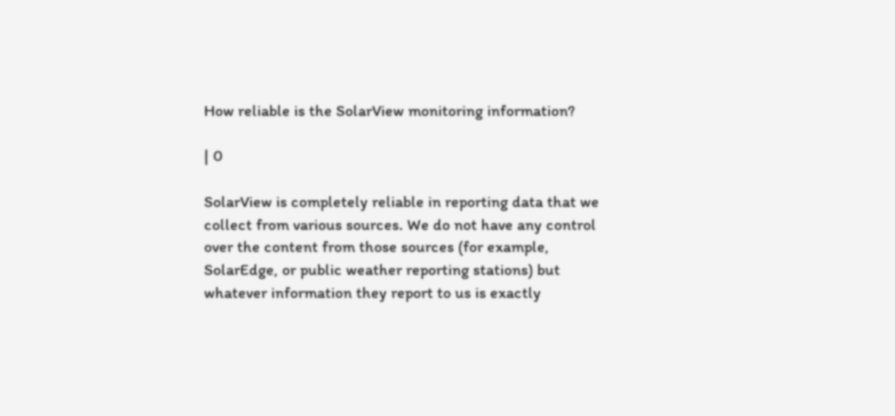How reliable is the SolarView monitoring information?

| 0

SolarView is completely reliable in reporting data that we collect from various sources. We do not have any control over the content from those sources (for example, SolarEdge, or public weather reporting stations) but whatever information they report to us is exactly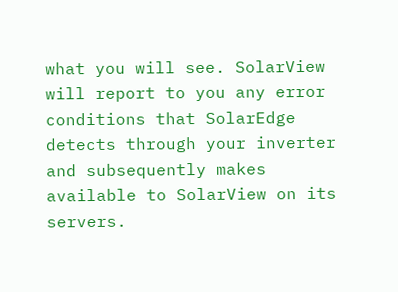what you will see. SolarView will report to you any error conditions that SolarEdge detects through your inverter and subsequently makes available to SolarView on its servers.